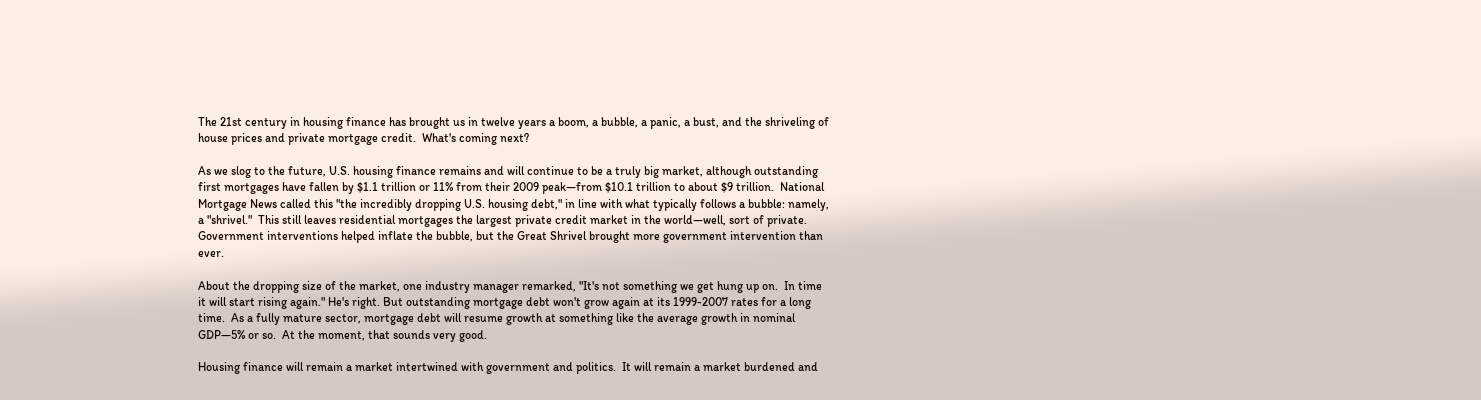The 21st century in housing finance has brought us in twelve years a boom, a bubble, a panic, a bust, and the shriveling of house prices and private mortgage credit.  What's coming next?

As we slog to the future, U.S. housing finance remains and will continue to be a truly big market, although outstanding first mortgages have fallen by $1.1 trillion or 11% from their 2009 peak—from $10.1 trillion to about $9 trillion.  National Mortgage News called this "the incredibly dropping U.S. housing debt," in line with what typically follows a bubble: namely, a "shrivel."  This still leaves residential mortgages the largest private credit market in the world—well, sort of private.  Government interventions helped inflate the bubble, but the Great Shrivel brought more government intervention than ever.

About the dropping size of the market, one industry manager remarked, "It's not something we get hung up on.  In time it will start rising again." He's right. But outstanding mortgage debt won't grow again at its 1999-2007 rates for a long time.  As a fully mature sector, mortgage debt will resume growth at something like the average growth in nominal GDP—5% or so.  At the moment, that sounds very good.

Housing finance will remain a market intertwined with government and politics.  It will remain a market burdened and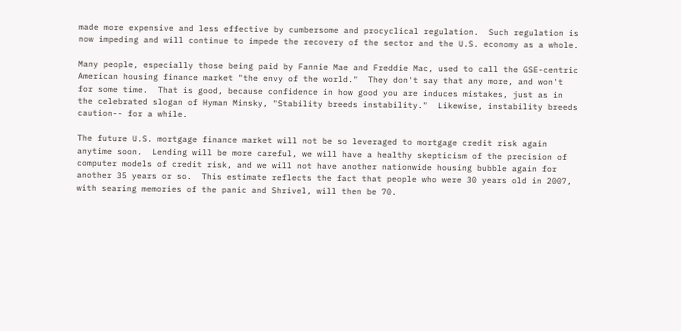made more expensive and less effective by cumbersome and procyclical regulation.  Such regulation is now impeding and will continue to impede the recovery of the sector and the U.S. economy as a whole.

Many people, especially those being paid by Fannie Mae and Freddie Mac, used to call the GSE-centric American housing finance market "the envy of the world."  They don't say that any more, and won't for some time.  That is good, because confidence in how good you are induces mistakes, just as in the celebrated slogan of Hyman Minsky, "Stability breeds instability."  Likewise, instability breeds caution-- for a while.

The future U.S. mortgage finance market will not be so leveraged to mortgage credit risk again anytime soon.  Lending will be more careful, we will have a healthy skepticism of the precision of computer models of credit risk, and we will not have another nationwide housing bubble again for another 35 years or so.  This estimate reflects the fact that people who were 30 years old in 2007, with searing memories of the panic and Shrivel, will then be 70.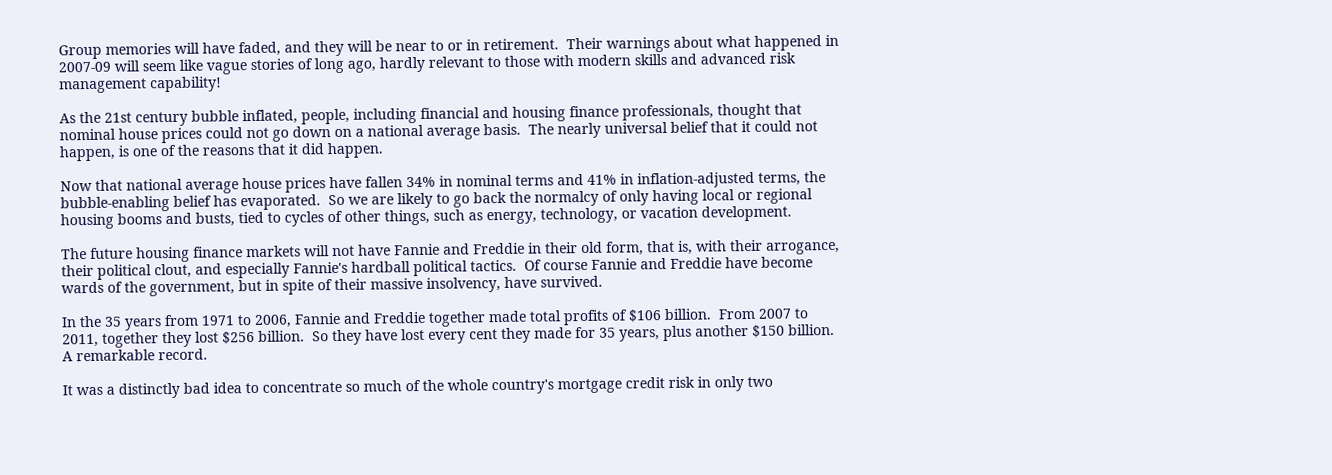Group memories will have faded, and they will be near to or in retirement.  Their warnings about what happened in 2007-09 will seem like vague stories of long ago, hardly relevant to those with modern skills and advanced risk management capability!

As the 21st century bubble inflated, people, including financial and housing finance professionals, thought that nominal house prices could not go down on a national average basis.  The nearly universal belief that it could not happen, is one of the reasons that it did happen.

Now that national average house prices have fallen 34% in nominal terms and 41% in inflation-adjusted terms, the bubble-enabling belief has evaporated.  So we are likely to go back the normalcy of only having local or regional housing booms and busts, tied to cycles of other things, such as energy, technology, or vacation development.

The future housing finance markets will not have Fannie and Freddie in their old form, that is, with their arrogance, their political clout, and especially Fannie's hardball political tactics.  Of course Fannie and Freddie have become wards of the government, but in spite of their massive insolvency, have survived.

In the 35 years from 1971 to 2006, Fannie and Freddie together made total profits of $106 billion.  From 2007 to 2011, together they lost $256 billion.  So they have lost every cent they made for 35 years, plus another $150 billion.  A remarkable record.

It was a distinctly bad idea to concentrate so much of the whole country's mortgage credit risk in only two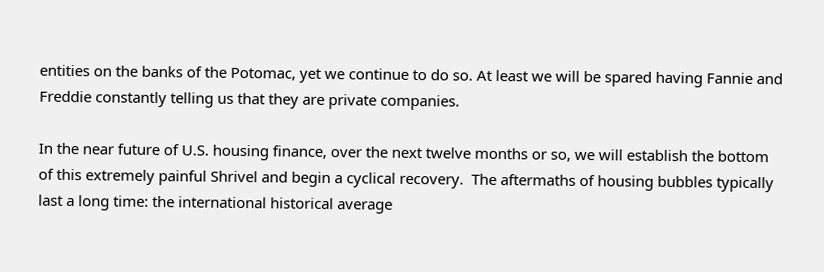entities on the banks of the Potomac, yet we continue to do so. At least we will be spared having Fannie and Freddie constantly telling us that they are private companies.

In the near future of U.S. housing finance, over the next twelve months or so, we will establish the bottom of this extremely painful Shrivel and begin a cyclical recovery.  The aftermaths of housing bubbles typically last a long time: the international historical average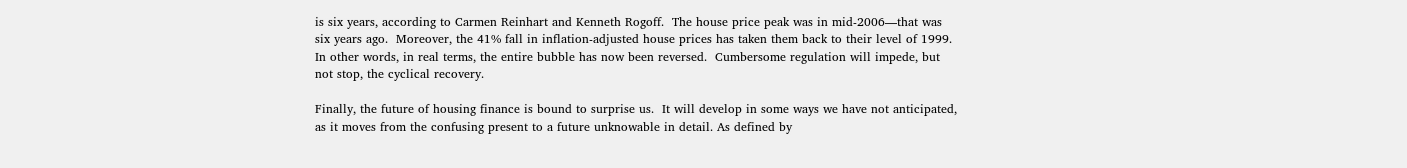is six years, according to Carmen Reinhart and Kenneth Rogoff.  The house price peak was in mid-2006—that was six years ago.  Moreover, the 41% fall in inflation-adjusted house prices has taken them back to their level of 1999.  In other words, in real terms, the entire bubble has now been reversed.  Cumbersome regulation will impede, but not stop, the cyclical recovery.

Finally, the future of housing finance is bound to surprise us.  It will develop in some ways we have not anticipated, as it moves from the confusing present to a future unknowable in detail. As defined by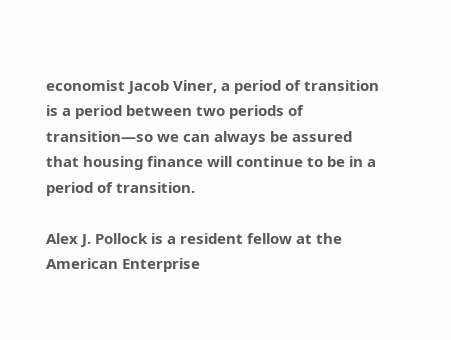economist Jacob Viner, a period of transition is a period between two periods of transition—so we can always be assured that housing finance will continue to be in a period of transition.

Alex J. Pollock is a resident fellow at the American Enterprise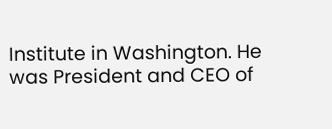Institute in Washington. He was President and CEO of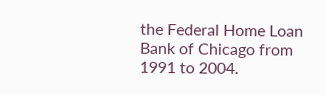the Federal Home Loan Bank of Chicago from 1991 to 2004.